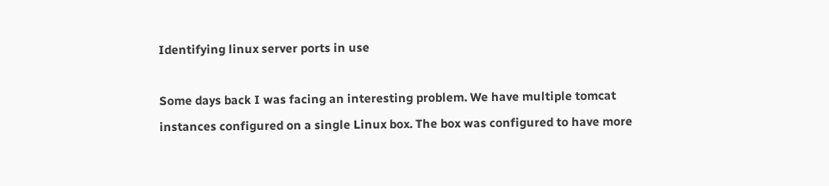Identifying linux server ports in use

Some days back I was facing an interesting problem. We have multiple tomcat instances configured on a single Linux box. The box was configured to have more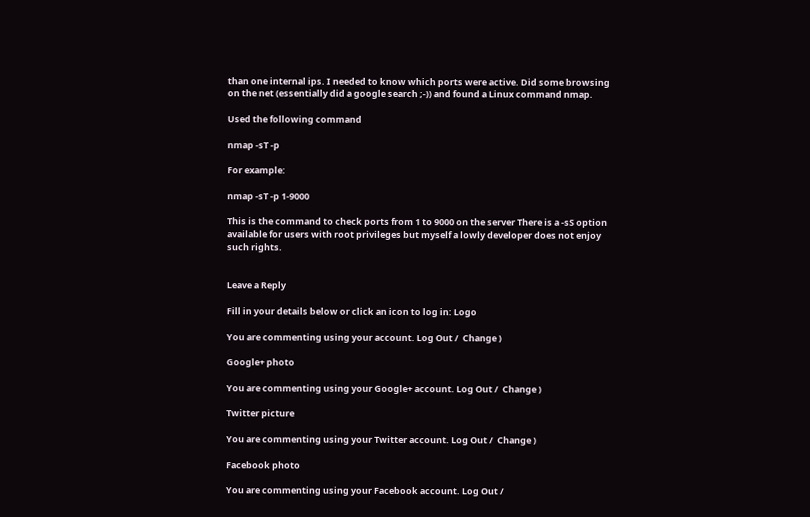than one internal ips. I needed to know which ports were active. Did some browsing on the net (essentially did a google search ;-)) and found a Linux command nmap.

Used the following command

nmap -sT -p

For example:

nmap -sT -p 1-9000

This is the command to check ports from 1 to 9000 on the server There is a -sS option available for users with root privileges but myself a lowly developer does not enjoy such rights.


Leave a Reply

Fill in your details below or click an icon to log in: Logo

You are commenting using your account. Log Out /  Change )

Google+ photo

You are commenting using your Google+ account. Log Out /  Change )

Twitter picture

You are commenting using your Twitter account. Log Out /  Change )

Facebook photo

You are commenting using your Facebook account. Log Out /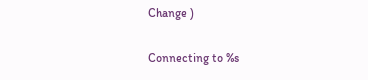Change )


Connecting to %s